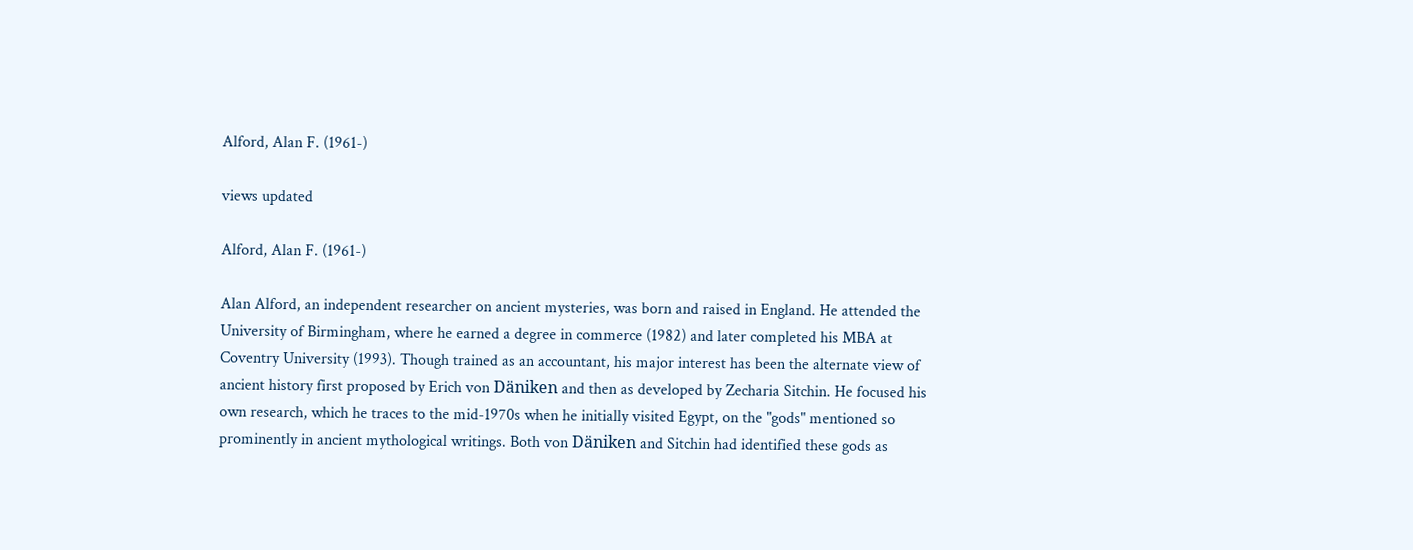Alford, Alan F. (1961-)

views updated

Alford, Alan F. (1961-)

Alan Alford, an independent researcher on ancient mysteries, was born and raised in England. He attended the University of Birmingham, where he earned a degree in commerce (1982) and later completed his MBA at Coventry University (1993). Though trained as an accountant, his major interest has been the alternate view of ancient history first proposed by Erich von Däniken and then as developed by Zecharia Sitchin. He focused his own research, which he traces to the mid-1970s when he initially visited Egypt, on the "gods" mentioned so prominently in ancient mythological writings. Both von Däniken and Sitchin had identified these gods as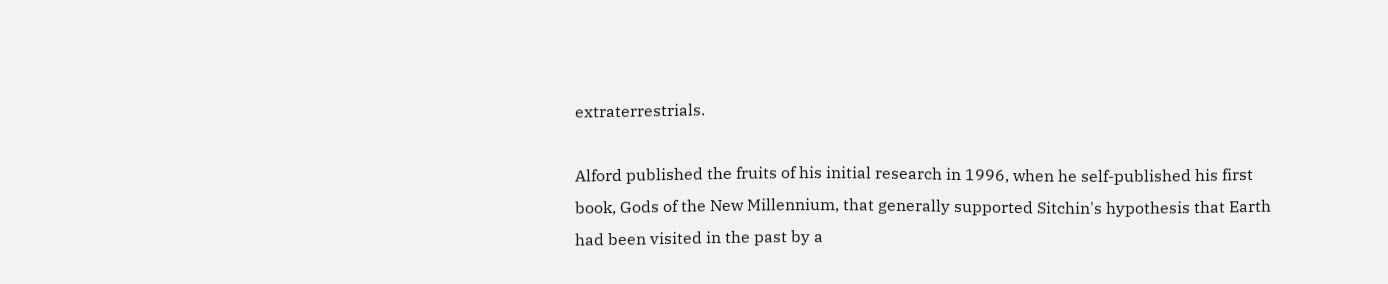extraterrestrials.

Alford published the fruits of his initial research in 1996, when he self-published his first book, Gods of the New Millennium, that generally supported Sitchin's hypothesis that Earth had been visited in the past by a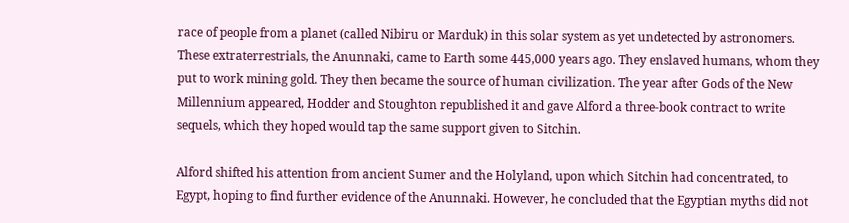race of people from a planet (called Nibiru or Marduk) in this solar system as yet undetected by astronomers. These extraterrestrials, the Anunnaki, came to Earth some 445,000 years ago. They enslaved humans, whom they put to work mining gold. They then became the source of human civilization. The year after Gods of the New Millennium appeared, Hodder and Stoughton republished it and gave Alford a three-book contract to write sequels, which they hoped would tap the same support given to Sitchin.

Alford shifted his attention from ancient Sumer and the Holyland, upon which Sitchin had concentrated, to Egypt, hoping to find further evidence of the Anunnaki. However, he concluded that the Egyptian myths did not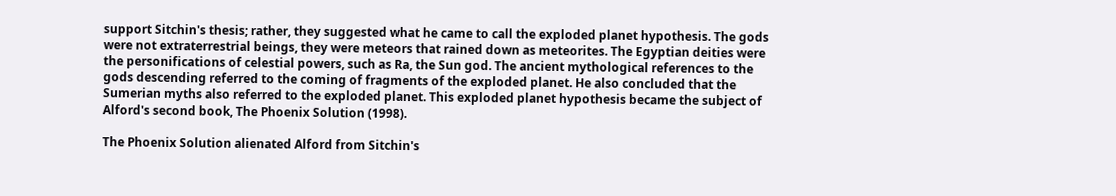support Sitchin's thesis; rather, they suggested what he came to call the exploded planet hypothesis. The gods were not extraterrestrial beings, they were meteors that rained down as meteorites. The Egyptian deities were the personifications of celestial powers, such as Ra, the Sun god. The ancient mythological references to the gods descending referred to the coming of fragments of the exploded planet. He also concluded that the Sumerian myths also referred to the exploded planet. This exploded planet hypothesis became the subject of Alford's second book, The Phoenix Solution (1998).

The Phoenix Solution alienated Alford from Sitchin's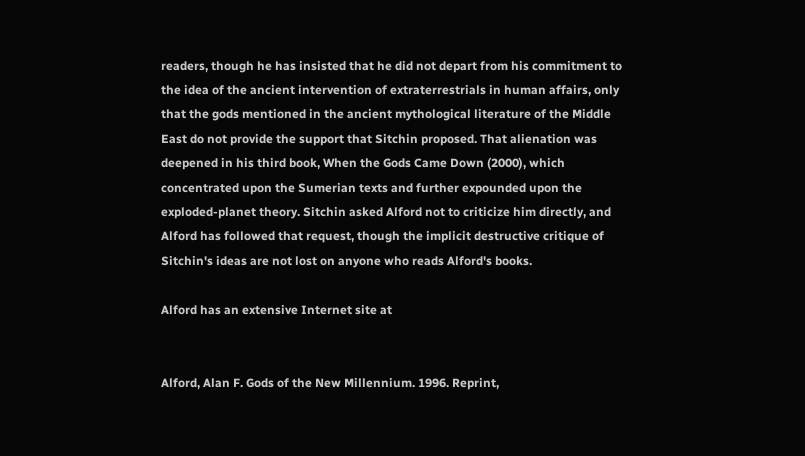readers, though he has insisted that he did not depart from his commitment to the idea of the ancient intervention of extraterrestrials in human affairs, only that the gods mentioned in the ancient mythological literature of the Middle East do not provide the support that Sitchin proposed. That alienation was deepened in his third book, When the Gods Came Down (2000), which concentrated upon the Sumerian texts and further expounded upon the exploded-planet theory. Sitchin asked Alford not to criticize him directly, and Alford has followed that request, though the implicit destructive critique of Sitchin's ideas are not lost on anyone who reads Alford's books.

Alford has an extensive Internet site at


Alford, Alan F. Gods of the New Millennium. 1996. Reprint,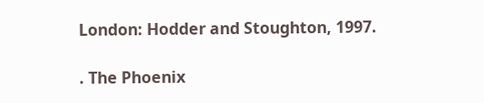London: Hodder and Stoughton, 1997.

. The Phoenix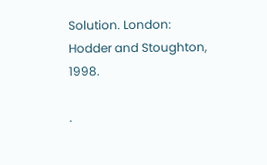Solution. London: Hodder and Stoughton, 1998.

.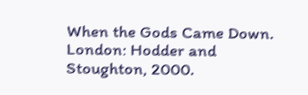When the Gods Came Down. London: Hodder and Stoughton, 2000.